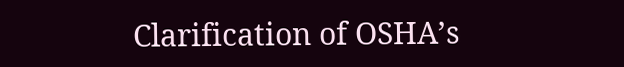Clarification of OSHA’s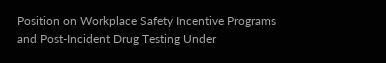Position on Workplace Safety Incentive Programs and Post-Incident Drug Testing Under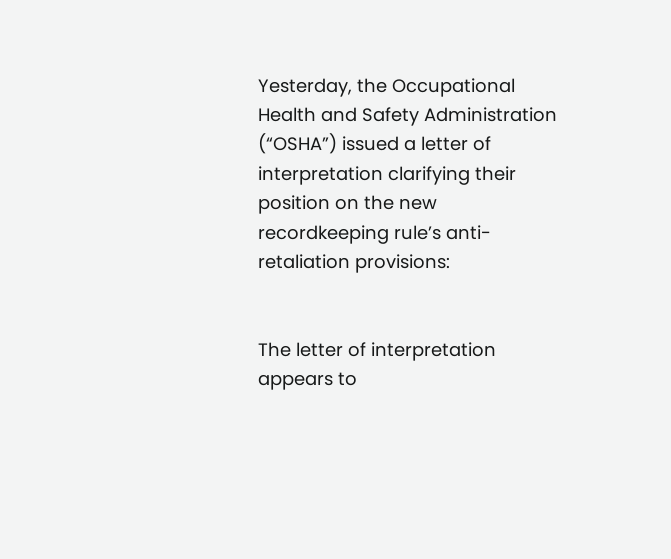Yesterday, the Occupational Health and Safety Administration (“OSHA”) issued a letter of interpretation clarifying their position on the new recordkeeping rule’s anti-retaliation provisions:


The letter of interpretation appears to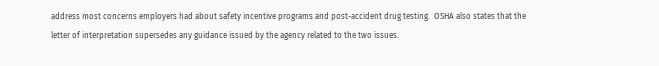address most concerns employers had about safety incentive programs and post-accident drug testing.  OSHA also states that the letter of interpretation supersedes any guidance issued by the agency related to the two issues.